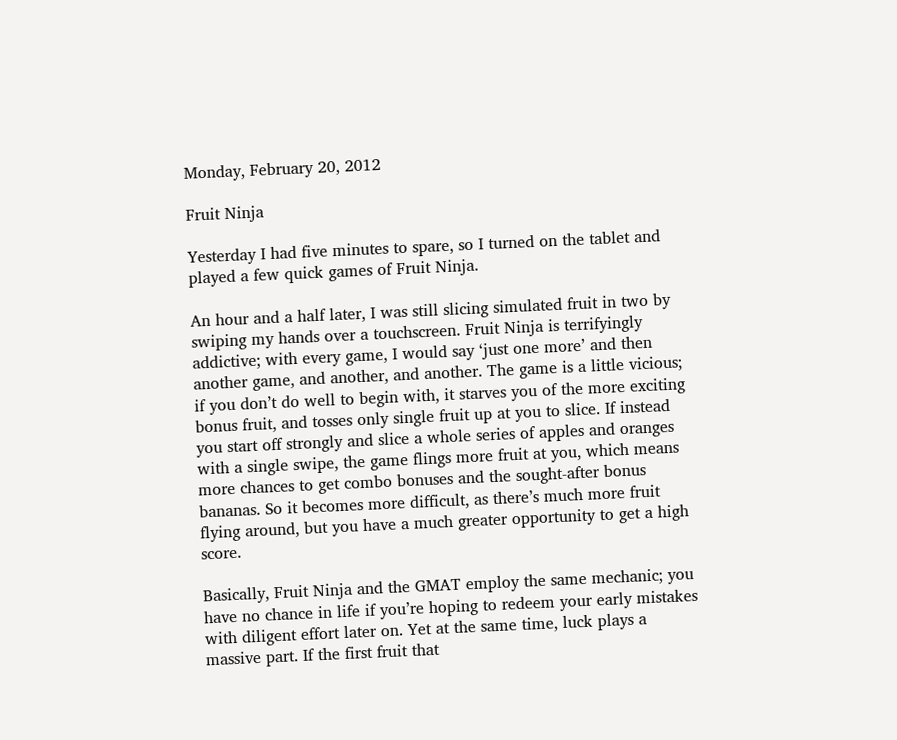Monday, February 20, 2012

Fruit Ninja

Yesterday I had five minutes to spare, so I turned on the tablet and played a few quick games of Fruit Ninja.

An hour and a half later, I was still slicing simulated fruit in two by swiping my hands over a touchscreen. Fruit Ninja is terrifyingly addictive; with every game, I would say ‘just one more’ and then another game, and another, and another. The game is a little vicious; if you don’t do well to begin with, it starves you of the more exciting bonus fruit, and tosses only single fruit up at you to slice. If instead you start off strongly and slice a whole series of apples and oranges with a single swipe, the game flings more fruit at you, which means more chances to get combo bonuses and the sought-after bonus bananas. So it becomes more difficult, as there’s much more fruit flying around, but you have a much greater opportunity to get a high score.

Basically, Fruit Ninja and the GMAT employ the same mechanic; you have no chance in life if you’re hoping to redeem your early mistakes with diligent effort later on. Yet at the same time, luck plays a massive part. If the first fruit that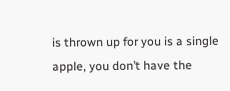is thrown up for you is a single apple, you don’t have the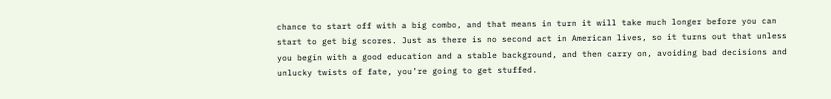chance to start off with a big combo, and that means in turn it will take much longer before you can start to get big scores. Just as there is no second act in American lives, so it turns out that unless you begin with a good education and a stable background, and then carry on, avoiding bad decisions and unlucky twists of fate, you’re going to get stuffed.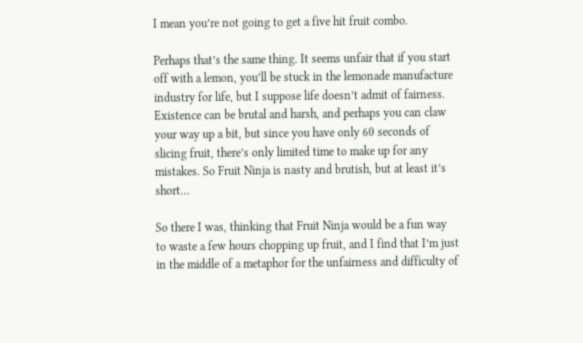I mean you’re not going to get a five hit fruit combo.

Perhaps that’s the same thing. It seems unfair that if you start off with a lemon, you’ll be stuck in the lemonade manufacture industry for life, but I suppose life doesn’t admit of fairness. Existence can be brutal and harsh, and perhaps you can claw your way up a bit, but since you have only 60 seconds of slicing fruit, there’s only limited time to make up for any mistakes. So Fruit Ninja is nasty and brutish, but at least it’s short…

So there I was, thinking that Fruit Ninja would be a fun way to waste a few hours chopping up fruit, and I find that I’m just in the middle of a metaphor for the unfairness and difficulty of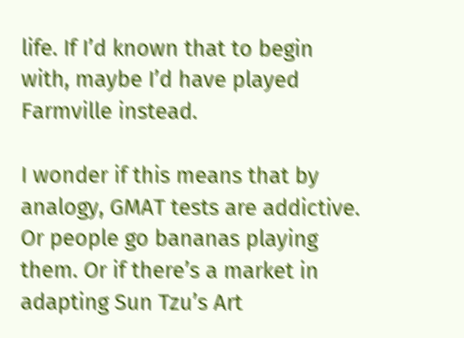life. If I’d known that to begin with, maybe I’d have played Farmville instead.

I wonder if this means that by analogy, GMAT tests are addictive. Or people go bananas playing them. Or if there’s a market in adapting Sun Tzu’s Art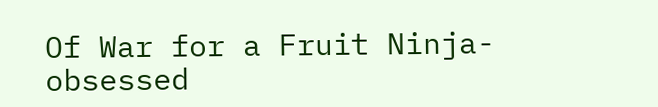Of War for a Fruit Ninja-obsessed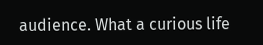audience. What a curious life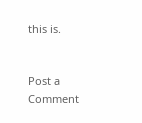this is.


Post a Comment